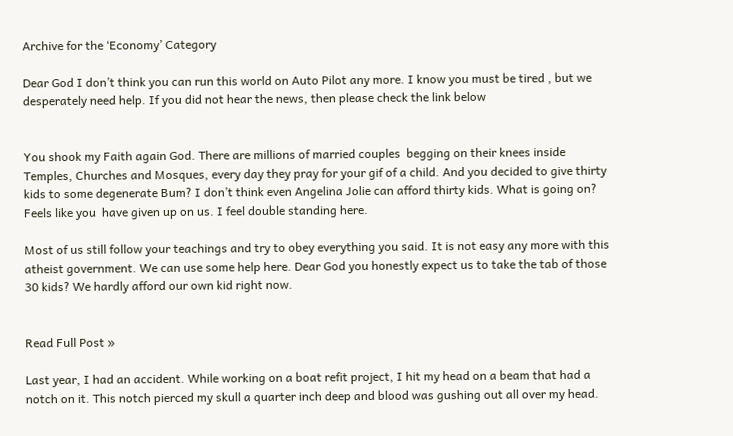Archive for the ‘Economy’ Category

Dear God I don’t think you can run this world on Auto Pilot any more. I know you must be tired , but we desperately need help. If you did not hear the news, then please check the link below


You shook my Faith again God. There are millions of married couples  begging on their knees inside Temples, Churches and Mosques, every day they pray for your gif of a child. And you decided to give thirty kids to some degenerate Bum? I don’t think even Angelina Jolie can afford thirty kids. What is going on? Feels like you  have given up on us. I feel double standing here.

Most of us still follow your teachings and try to obey everything you said. It is not easy any more with this atheist government. We can use some help here. Dear God you honestly expect us to take the tab of those 30 kids? We hardly afford our own kid right now.


Read Full Post »

Last year, I had an accident. While working on a boat refit project, I hit my head on a beam that had a notch on it. This notch pierced my skull a quarter inch deep and blood was gushing out all over my head.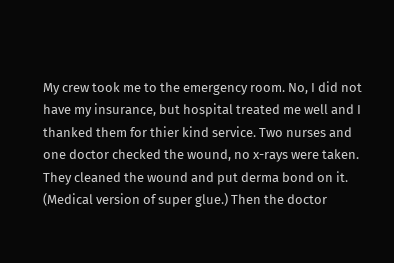My crew took me to the emergency room. No, I did not have my insurance, but hospital treated me well and I thanked them for thier kind service. Two nurses and one doctor checked the wound, no x-rays were taken. They cleaned the wound and put derma bond on it. (Medical version of super glue.) Then the doctor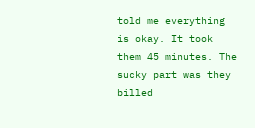told me everything is okay. It took them 45 minutes. The sucky part was they billed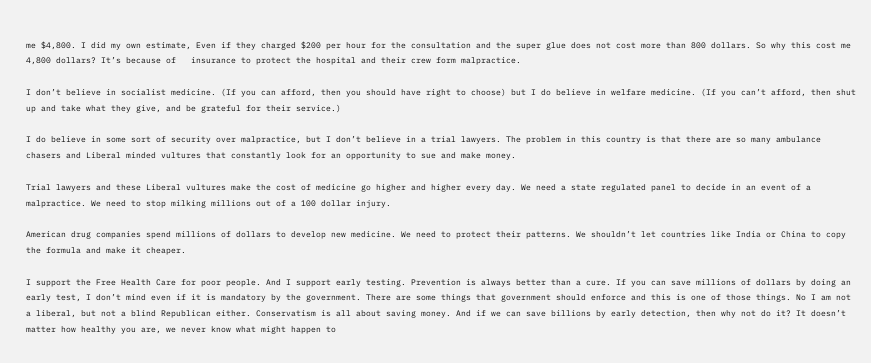me $4,800. I did my own estimate, Even if they charged $200 per hour for the consultation and the super glue does not cost more than 800 dollars. So why this cost me 4,800 dollars? It’s because of   insurance to protect the hospital and their crew form malpractice.

I don’t believe in socialist medicine. (If you can afford, then you should have right to choose) but I do believe in welfare medicine. (If you can’t afford, then shut up and take what they give, and be grateful for their service.)

I do believe in some sort of security over malpractice, but I don’t believe in a trial lawyers. The problem in this country is that there are so many ambulance chasers and Liberal minded vultures that constantly look for an opportunity to sue and make money.

Trial lawyers and these Liberal vultures make the cost of medicine go higher and higher every day. We need a state regulated panel to decide in an event of a malpractice. We need to stop milking millions out of a 100 dollar injury.

American drug companies spend millions of dollars to develop new medicine. We need to protect their patterns. We shouldn’t let countries like India or China to copy the formula and make it cheaper.

I support the Free Health Care for poor people. And I support early testing. Prevention is always better than a cure. If you can save millions of dollars by doing an early test, I don’t mind even if it is mandatory by the government. There are some things that government should enforce and this is one of those things. No I am not a liberal, but not a blind Republican either. Conservatism is all about saving money. And if we can save billions by early detection, then why not do it? It doesn’t matter how healthy you are, we never know what might happen to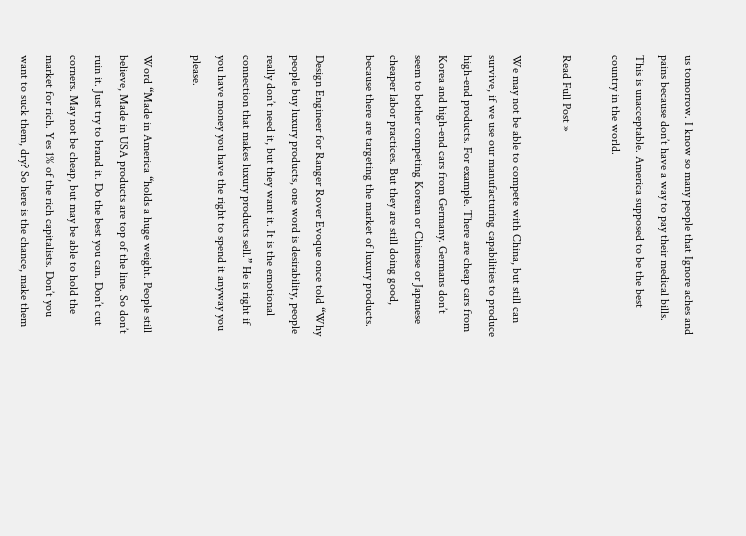us tomorrow. I know so many people that Ignore aches and pains because don’t have a way to pay their medical bills. This is unacceptable. America supposed to be the best country in the world.

Read Full Post »

We may not be able to compete with China, but still can survive, if we use our manufacturing capabilities to produce high-end products. For example. There are cheap cars from Korea and high-end cars from Germany. Germans don’t seem to bother competing Korean or Chinese or Japanese cheaper labor practices. But they are still doing good, because there are targeting the market of luxury products.

Design Engineer for Ranger Rover Evoque once told “Why people buy luxury products, one word is desirability, people really don’t need it, but they want it. It is the emotional connection that makes luxury products sell.” He is right if you have money you have the right to spend it anyway you please.

Word “Made in America “holds a huge weight. People still believe, Made in USA products are top of the line. So don’t ruin it. Just try to brand it. Do the best you can. Don’t cut corners. May not be cheap, but may be able to hold the market for rich. Yes 1% of the rich capitalists. Don’t you want to suck them, dry? So here is the chance, make them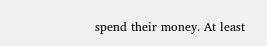spend their money. At least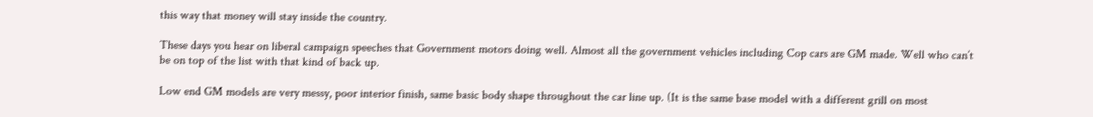this way that money will stay inside the country.

These days you hear on liberal campaign speeches that Government motors doing well. Almost all the government vehicles including Cop cars are GM made. Well who can’t be on top of the list with that kind of back up.

Low end GM models are very messy, poor interior finish, same basic body shape throughout the car line up. (It is the same base model with a different grill on most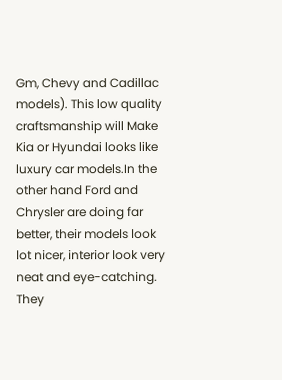Gm, Chevy and Cadillac models). This low quality craftsmanship will Make Kia or Hyundai looks like luxury car models.In the other hand Ford and Chrysler are doing far better, their models look lot nicer, interior look very neat and eye-catching. They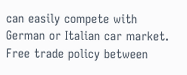can easily compete with German or Italian car market. Free trade policy between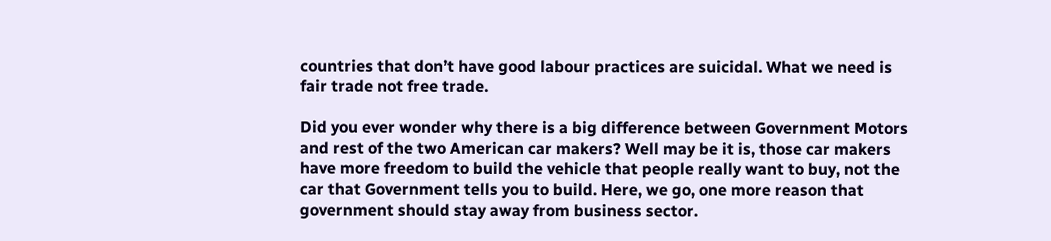countries that don’t have good labour practices are suicidal. What we need is fair trade not free trade.

Did you ever wonder why there is a big difference between Government Motors and rest of the two American car makers? Well may be it is, those car makers have more freedom to build the vehicle that people really want to buy, not the car that Government tells you to build. Here, we go, one more reason that government should stay away from business sector.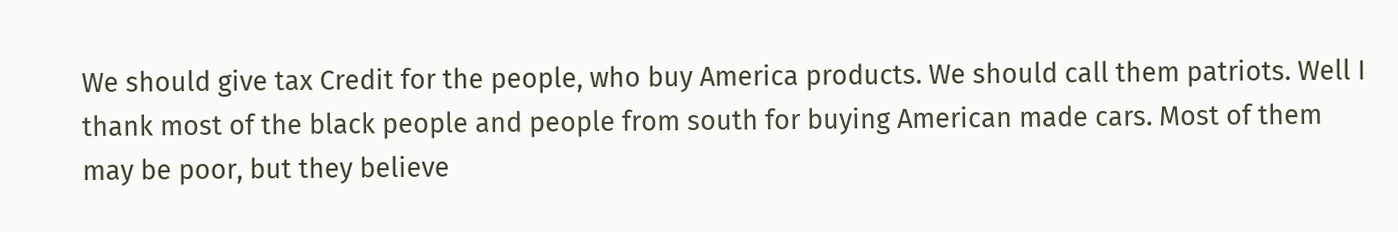We should give tax Credit for the people, who buy America products. We should call them patriots. Well I thank most of the black people and people from south for buying American made cars. Most of them may be poor, but they believe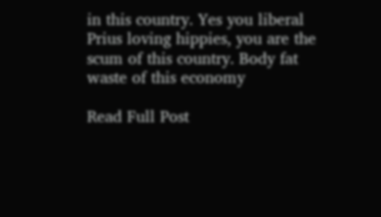in this country. Yes you liberal Prius loving hippies, you are the scum of this country. Body fat waste of this economy

Read Full Post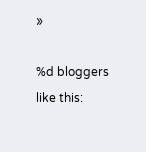»

%d bloggers like this: